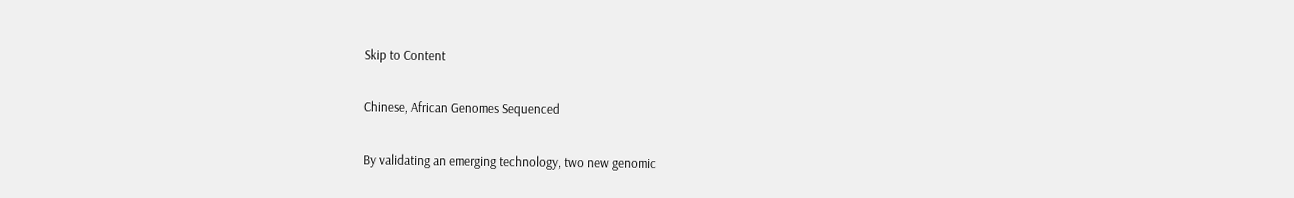Skip to Content

Chinese, African Genomes Sequenced

By validating an emerging technology, two new genomic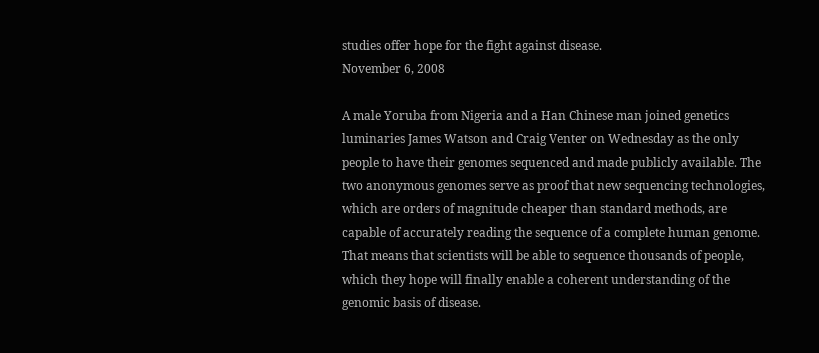studies offer hope for the fight against disease.
November 6, 2008

A male Yoruba from Nigeria and a Han Chinese man joined genetics luminaries James Watson and Craig Venter on Wednesday as the only people to have their genomes sequenced and made publicly available. The two anonymous genomes serve as proof that new sequencing technologies, which are orders of magnitude cheaper than standard methods, are capable of accurately reading the sequence of a complete human genome. That means that scientists will be able to sequence thousands of people, which they hope will finally enable a coherent understanding of the genomic basis of disease.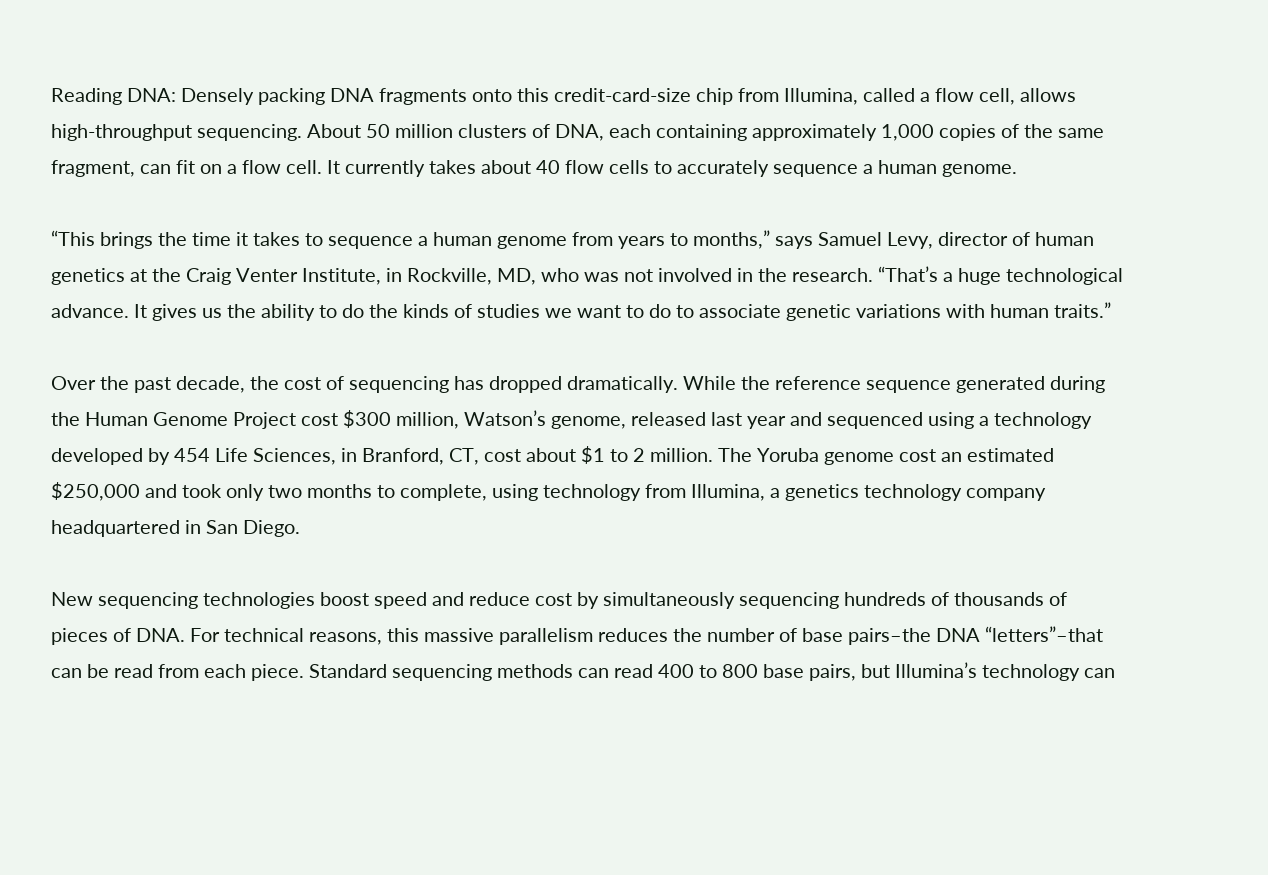Reading DNA: Densely packing DNA fragments onto this credit-card-size chip from Illumina, called a flow cell, allows high-throughput sequencing. About 50 million clusters of DNA, each containing approximately 1,000 copies of the same fragment, can fit on a flow cell. It currently takes about 40 flow cells to accurately sequence a human genome.

“This brings the time it takes to sequence a human genome from years to months,” says Samuel Levy, director of human genetics at the Craig Venter Institute, in Rockville, MD, who was not involved in the research. “That’s a huge technological advance. It gives us the ability to do the kinds of studies we want to do to associate genetic variations with human traits.”

Over the past decade, the cost of sequencing has dropped dramatically. While the reference sequence generated during the Human Genome Project cost $300 million, Watson’s genome, released last year and sequenced using a technology developed by 454 Life Sciences, in Branford, CT, cost about $1 to 2 million. The Yoruba genome cost an estimated $250,000 and took only two months to complete, using technology from Illumina, a genetics technology company headquartered in San Diego.

New sequencing technologies boost speed and reduce cost by simultaneously sequencing hundreds of thousands of pieces of DNA. For technical reasons, this massive parallelism reduces the number of base pairs–the DNA “letters”–that can be read from each piece. Standard sequencing methods can read 400 to 800 base pairs, but Illumina’s technology can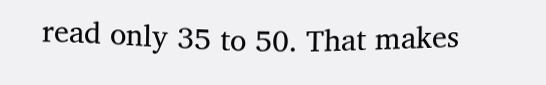read only 35 to 50. That makes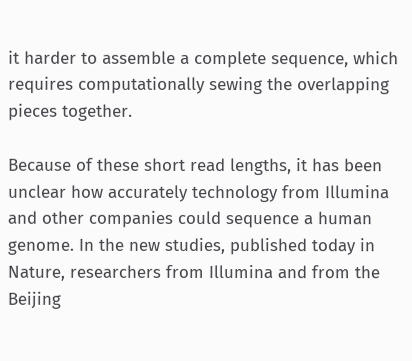it harder to assemble a complete sequence, which requires computationally sewing the overlapping pieces together.

Because of these short read lengths, it has been unclear how accurately technology from Illumina and other companies could sequence a human genome. In the new studies, published today in Nature, researchers from Illumina and from the Beijing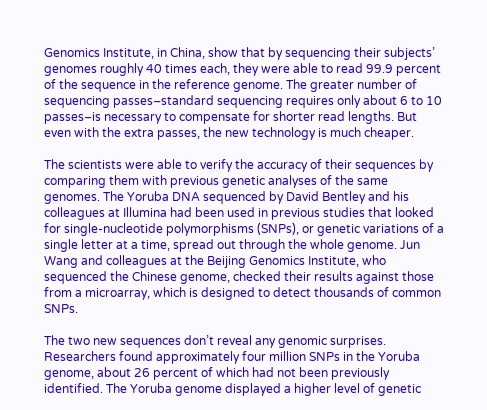Genomics Institute, in China, show that by sequencing their subjects’ genomes roughly 40 times each, they were able to read 99.9 percent of the sequence in the reference genome. The greater number of sequencing passes–standard sequencing requires only about 6 to 10 passes–is necessary to compensate for shorter read lengths. But even with the extra passes, the new technology is much cheaper.

The scientists were able to verify the accuracy of their sequences by comparing them with previous genetic analyses of the same genomes. The Yoruba DNA sequenced by David Bentley and his colleagues at Illumina had been used in previous studies that looked for single-nucleotide polymorphisms (SNPs), or genetic variations of a single letter at a time, spread out through the whole genome. Jun Wang and colleagues at the Beijing Genomics Institute, who sequenced the Chinese genome, checked their results against those from a microarray, which is designed to detect thousands of common SNPs.

The two new sequences don’t reveal any genomic surprises. Researchers found approximately four million SNPs in the Yoruba genome, about 26 percent of which had not been previously identified. The Yoruba genome displayed a higher level of genetic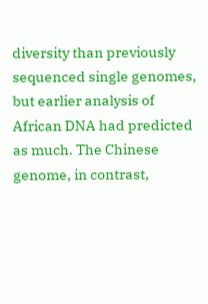diversity than previously sequenced single genomes, but earlier analysis of African DNA had predicted as much. The Chinese genome, in contrast,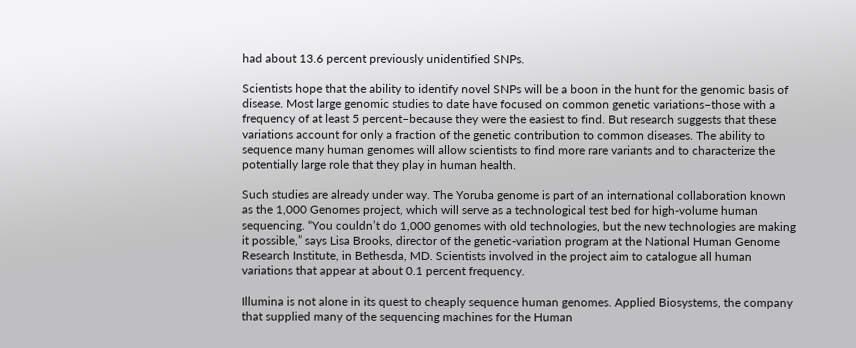had about 13.6 percent previously unidentified SNPs.

Scientists hope that the ability to identify novel SNPs will be a boon in the hunt for the genomic basis of disease. Most large genomic studies to date have focused on common genetic variations–those with a frequency of at least 5 percent–because they were the easiest to find. But research suggests that these variations account for only a fraction of the genetic contribution to common diseases. The ability to sequence many human genomes will allow scientists to find more rare variants and to characterize the potentially large role that they play in human health.

Such studies are already under way. The Yoruba genome is part of an international collaboration known as the 1,000 Genomes project, which will serve as a technological test bed for high-volume human sequencing. “You couldn’t do 1,000 genomes with old technologies, but the new technologies are making it possible,” says Lisa Brooks, director of the genetic-variation program at the National Human Genome Research Institute, in Bethesda, MD. Scientists involved in the project aim to catalogue all human variations that appear at about 0.1 percent frequency.

Illumina is not alone in its quest to cheaply sequence human genomes. Applied Biosystems, the company that supplied many of the sequencing machines for the Human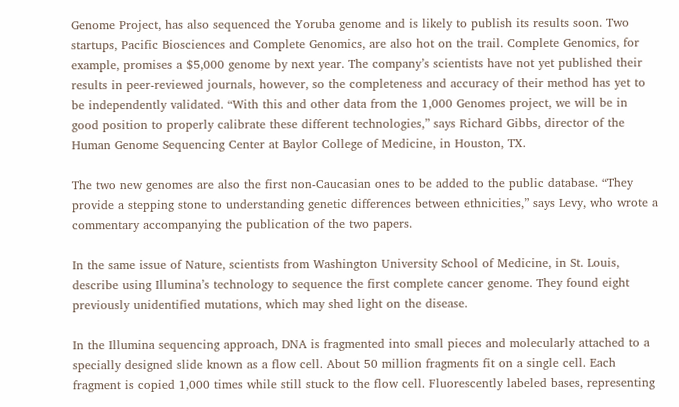Genome Project, has also sequenced the Yoruba genome and is likely to publish its results soon. Two startups, Pacific Biosciences and Complete Genomics, are also hot on the trail. Complete Genomics, for example, promises a $5,000 genome by next year. The company’s scientists have not yet published their results in peer-reviewed journals, however, so the completeness and accuracy of their method has yet to be independently validated. “With this and other data from the 1,000 Genomes project, we will be in good position to properly calibrate these different technologies,” says Richard Gibbs, director of the Human Genome Sequencing Center at Baylor College of Medicine, in Houston, TX.

The two new genomes are also the first non-Caucasian ones to be added to the public database. “They provide a stepping stone to understanding genetic differences between ethnicities,” says Levy, who wrote a commentary accompanying the publication of the two papers.

In the same issue of Nature, scientists from Washington University School of Medicine, in St. Louis, describe using Illumina’s technology to sequence the first complete cancer genome. They found eight previously unidentified mutations, which may shed light on the disease.

In the Illumina sequencing approach, DNA is fragmented into small pieces and molecularly attached to a specially designed slide known as a flow cell. About 50 million fragments fit on a single cell. Each fragment is copied 1,000 times while still stuck to the flow cell. Fluorescently labeled bases, representing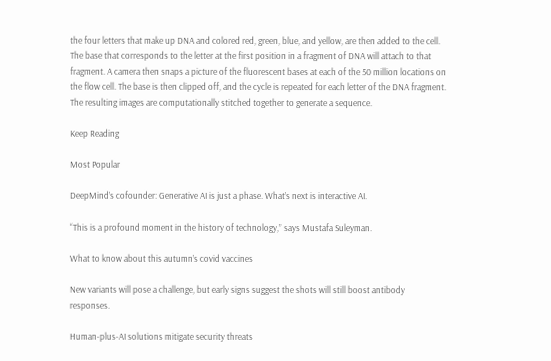the four letters that make up DNA and colored red, green, blue, and yellow, are then added to the cell. The base that corresponds to the letter at the first position in a fragment of DNA will attach to that fragment. A camera then snaps a picture of the fluorescent bases at each of the 50 million locations on the flow cell. The base is then clipped off, and the cycle is repeated for each letter of the DNA fragment. The resulting images are computationally stitched together to generate a sequence.

Keep Reading

Most Popular

DeepMind’s cofounder: Generative AI is just a phase. What’s next is interactive AI.

“This is a profound moment in the history of technology,” says Mustafa Suleyman.

What to know about this autumn’s covid vaccines

New variants will pose a challenge, but early signs suggest the shots will still boost antibody responses.

Human-plus-AI solutions mitigate security threats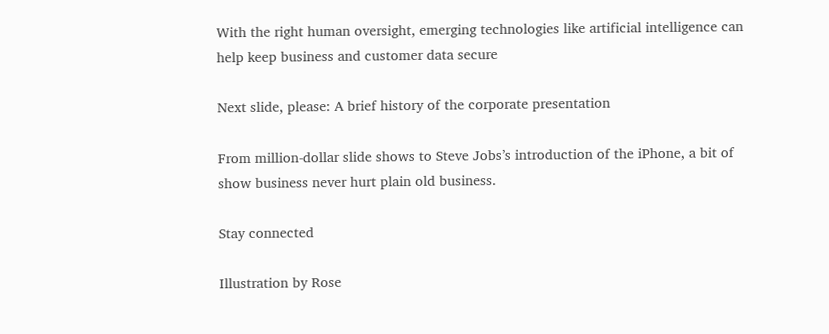With the right human oversight, emerging technologies like artificial intelligence can help keep business and customer data secure

Next slide, please: A brief history of the corporate presentation

From million-dollar slide shows to Steve Jobs’s introduction of the iPhone, a bit of show business never hurt plain old business.

Stay connected

Illustration by Rose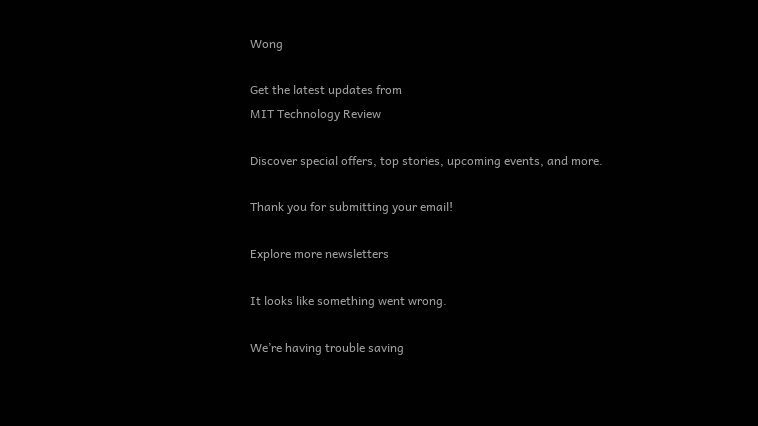Wong

Get the latest updates from
MIT Technology Review

Discover special offers, top stories, upcoming events, and more.

Thank you for submitting your email!

Explore more newsletters

It looks like something went wrong.

We’re having trouble saving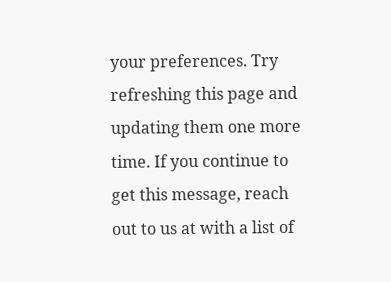your preferences. Try refreshing this page and updating them one more time. If you continue to get this message, reach out to us at with a list of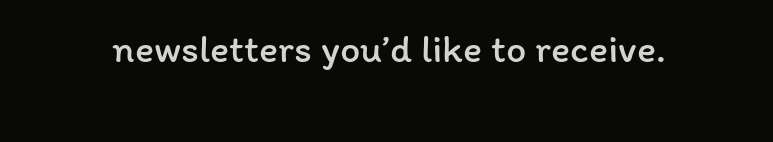newsletters you’d like to receive.